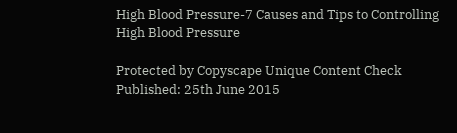High Blood Pressure-7 Causes and Tips to Controlling High Blood Pressure

Protected by Copyscape Unique Content Check
Published: 25th June 2015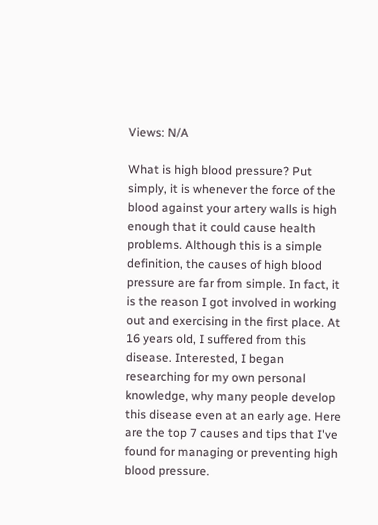Views: N/A

What is high blood pressure? Put simply, it is whenever the force of the blood against your artery walls is high enough that it could cause health problems. Although this is a simple definition, the causes of high blood pressure are far from simple. In fact, it is the reason I got involved in working out and exercising in the first place. At 16 years old, I suffered from this disease. Interested, I began researching for my own personal knowledge, why many people develop this disease even at an early age. Here are the top 7 causes and tips that I've found for managing or preventing high blood pressure.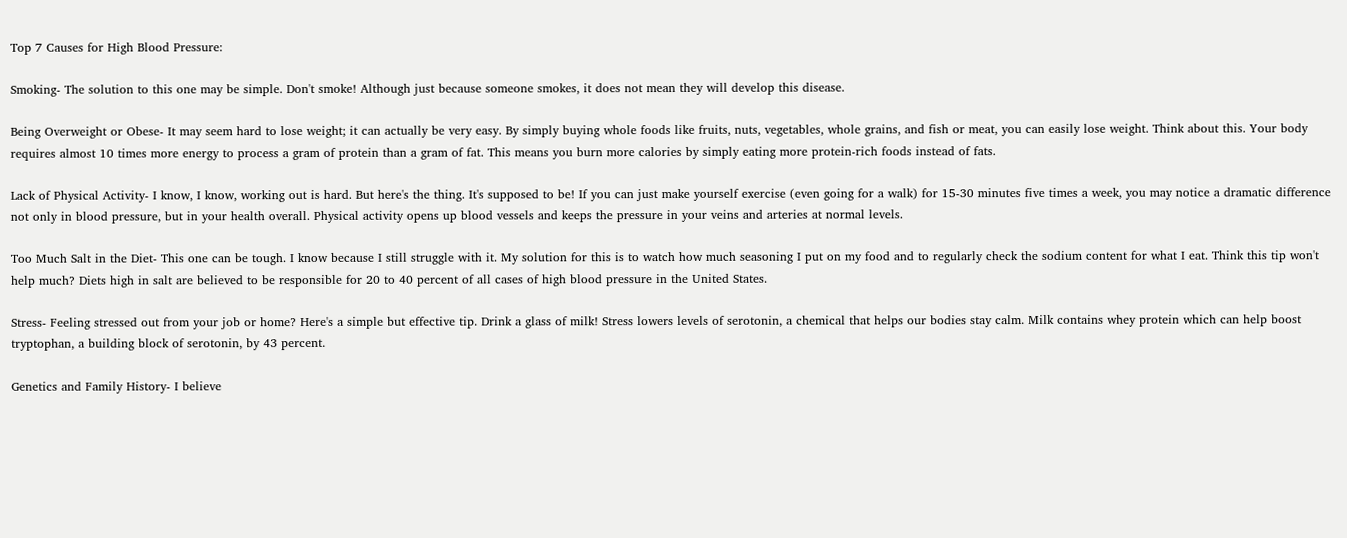Top 7 Causes for High Blood Pressure:

Smoking- The solution to this one may be simple. Don't smoke! Although just because someone smokes, it does not mean they will develop this disease.

Being Overweight or Obese- It may seem hard to lose weight; it can actually be very easy. By simply buying whole foods like fruits, nuts, vegetables, whole grains, and fish or meat, you can easily lose weight. Think about this. Your body requires almost 10 times more energy to process a gram of protein than a gram of fat. This means you burn more calories by simply eating more protein-rich foods instead of fats.

Lack of Physical Activity- I know, I know, working out is hard. But here's the thing. It's supposed to be! If you can just make yourself exercise (even going for a walk) for 15-30 minutes five times a week, you may notice a dramatic difference not only in blood pressure, but in your health overall. Physical activity opens up blood vessels and keeps the pressure in your veins and arteries at normal levels.

Too Much Salt in the Diet- This one can be tough. I know because I still struggle with it. My solution for this is to watch how much seasoning I put on my food and to regularly check the sodium content for what I eat. Think this tip won't help much? Diets high in salt are believed to be responsible for 20 to 40 percent of all cases of high blood pressure in the United States.

Stress- Feeling stressed out from your job or home? Here's a simple but effective tip. Drink a glass of milk! Stress lowers levels of serotonin, a chemical that helps our bodies stay calm. Milk contains whey protein which can help boost tryptophan, a building block of serotonin, by 43 percent.

Genetics and Family History- I believe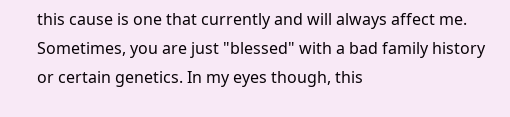this cause is one that currently and will always affect me. Sometimes, you are just "blessed" with a bad family history or certain genetics. In my eyes though, this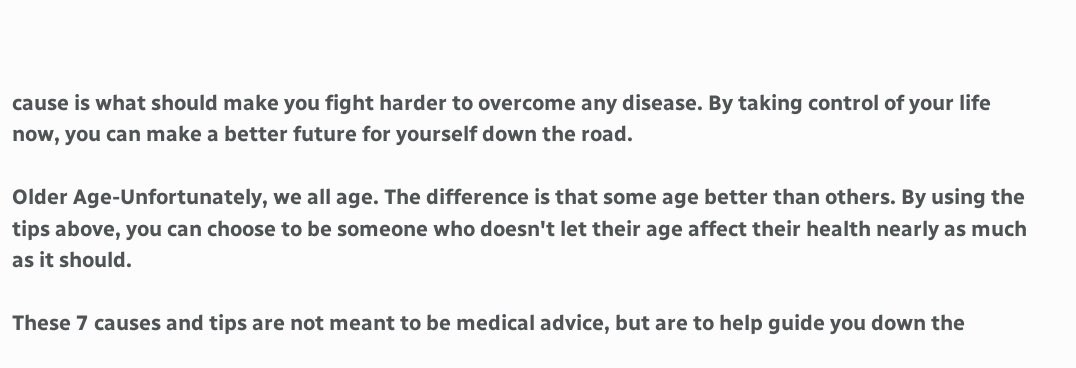cause is what should make you fight harder to overcome any disease. By taking control of your life now, you can make a better future for yourself down the road.

Older Age-Unfortunately, we all age. The difference is that some age better than others. By using the tips above, you can choose to be someone who doesn't let their age affect their health nearly as much as it should.

These 7 causes and tips are not meant to be medical advice, but are to help guide you down the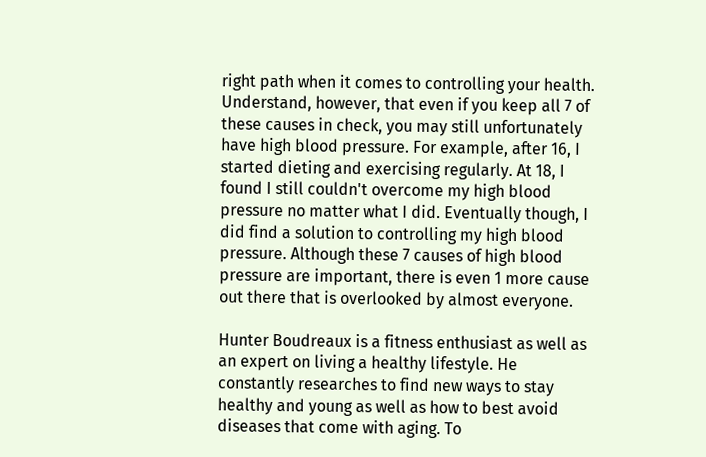right path when it comes to controlling your health. Understand, however, that even if you keep all 7 of these causes in check, you may still unfortunately have high blood pressure. For example, after 16, I started dieting and exercising regularly. At 18, I found I still couldn't overcome my high blood pressure no matter what I did. Eventually though, I did find a solution to controlling my high blood pressure. Although these 7 causes of high blood pressure are important, there is even 1 more cause out there that is overlooked by almost everyone.

Hunter Boudreaux is a fitness enthusiast as well as an expert on living a healthy lifestyle. He constantly researches to find new ways to stay healthy and young as well as how to best avoid diseases that come with aging. To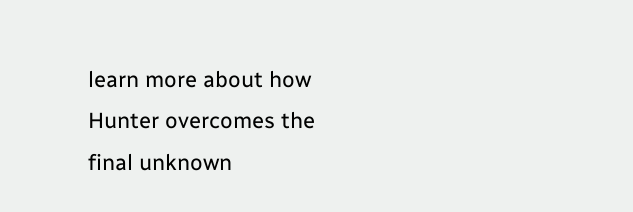learn more about how Hunter overcomes the final unknown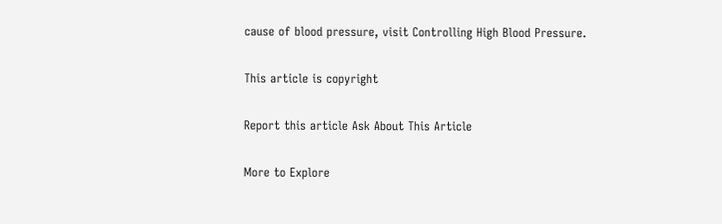cause of blood pressure, visit Controlling High Blood Pressure.

This article is copyright

Report this article Ask About This Article

More to Explore